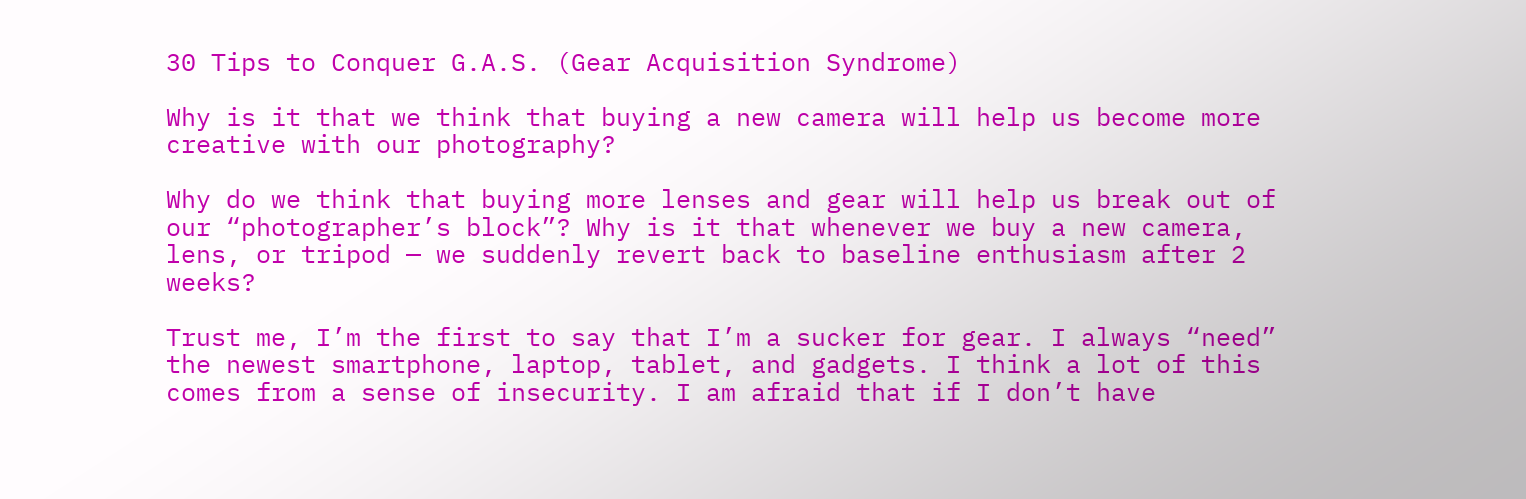30 Tips to Conquer G.A.S. (Gear Acquisition Syndrome)

Why is it that we think that buying a new camera will help us become more creative with our photography?

Why do we think that buying more lenses and gear will help us break out of our “photographer’s block”? Why is it that whenever we buy a new camera, lens, or tripod — we suddenly revert back to baseline enthusiasm after 2 weeks?

Trust me, I’m the first to say that I’m a sucker for gear. I always “need” the newest smartphone, laptop, tablet, and gadgets. I think a lot of this comes from a sense of insecurity. I am afraid that if I don’t have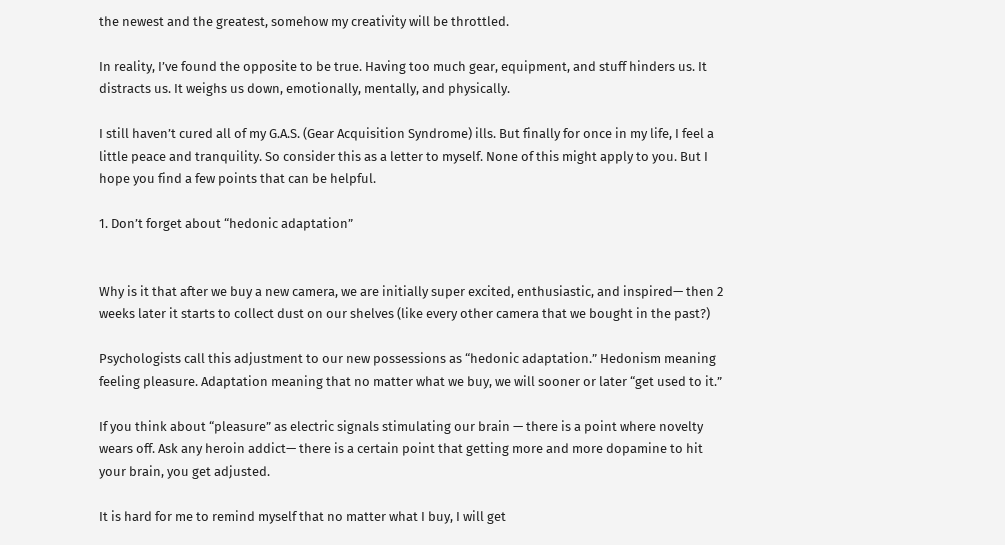the newest and the greatest, somehow my creativity will be throttled.

In reality, I’ve found the opposite to be true. Having too much gear, equipment, and stuff hinders us. It distracts us. It weighs us down, emotionally, mentally, and physically.

I still haven’t cured all of my G.A.S. (Gear Acquisition Syndrome) ills. But finally for once in my life, I feel a little peace and tranquility. So consider this as a letter to myself. None of this might apply to you. But I hope you find a few points that can be helpful.

1. Don’t forget about “hedonic adaptation”


Why is it that after we buy a new camera, we are initially super excited, enthusiastic, and inspired— then 2 weeks later it starts to collect dust on our shelves (like every other camera that we bought in the past?)

Psychologists call this adjustment to our new possessions as “hedonic adaptation.” Hedonism meaning feeling pleasure. Adaptation meaning that no matter what we buy, we will sooner or later “get used to it.”

If you think about “pleasure” as electric signals stimulating our brain — there is a point where novelty wears off. Ask any heroin addict— there is a certain point that getting more and more dopamine to hit your brain, you get adjusted.

It is hard for me to remind myself that no matter what I buy, I will get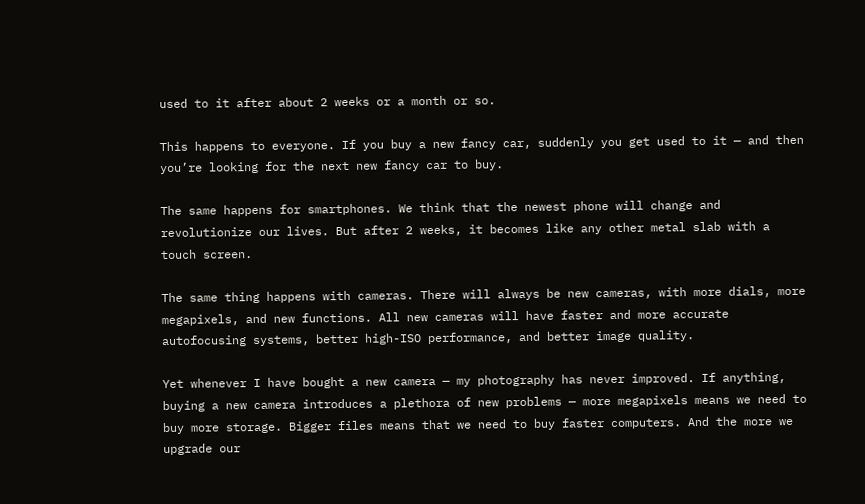used to it after about 2 weeks or a month or so.

This happens to everyone. If you buy a new fancy car, suddenly you get used to it — and then you’re looking for the next new fancy car to buy.

The same happens for smartphones. We think that the newest phone will change and revolutionize our lives. But after 2 weeks, it becomes like any other metal slab with a touch screen.

The same thing happens with cameras. There will always be new cameras, with more dials, more megapixels, and new functions. All new cameras will have faster and more accurate autofocusing systems, better high-ISO performance, and better image quality.

Yet whenever I have bought a new camera — my photography has never improved. If anything, buying a new camera introduces a plethora of new problems — more megapixels means we need to buy more storage. Bigger files means that we need to buy faster computers. And the more we upgrade our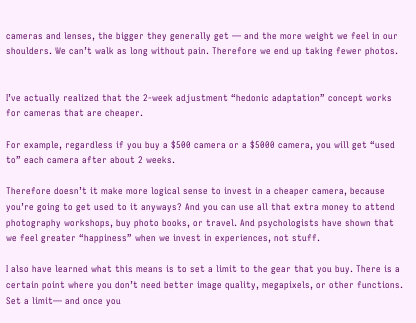cameras and lenses, the bigger they generally get — and the more weight we feel in our shoulders. We can’t walk as long without pain. Therefore we end up taking fewer photos.


I’ve actually realized that the 2-week adjustment “hedonic adaptation” concept works for cameras that are cheaper.

For example, regardless if you buy a $500 camera or a $5000 camera, you will get “used to” each camera after about 2 weeks.

Therefore doesn’t it make more logical sense to invest in a cheaper camera, because you’re going to get used to it anyways? And you can use all that extra money to attend photography workshops, buy photo books, or travel. And psychologists have shown that we feel greater “happiness” when we invest in experiences, not stuff.

I also have learned what this means is to set a limit to the gear that you buy. There is a certain point where you don’t need better image quality, megapixels, or other functions. Set a limit— and once you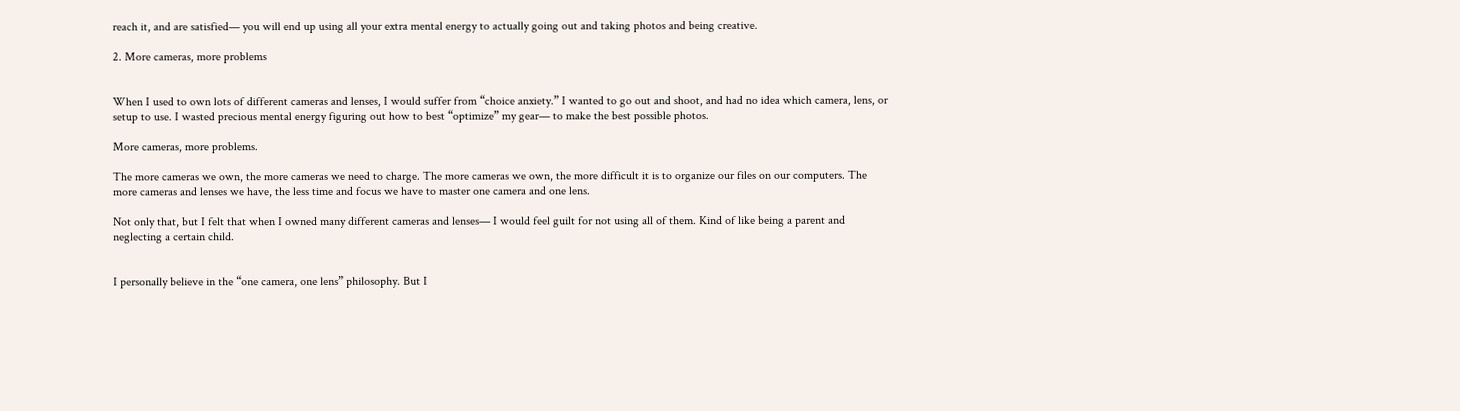reach it, and are satisfied— you will end up using all your extra mental energy to actually going out and taking photos and being creative.

2. More cameras, more problems


When I used to own lots of different cameras and lenses, I would suffer from “choice anxiety.” I wanted to go out and shoot, and had no idea which camera, lens, or setup to use. I wasted precious mental energy figuring out how to best “optimize” my gear— to make the best possible photos.

More cameras, more problems.

The more cameras we own, the more cameras we need to charge. The more cameras we own, the more difficult it is to organize our files on our computers. The more cameras and lenses we have, the less time and focus we have to master one camera and one lens.

Not only that, but I felt that when I owned many different cameras and lenses— I would feel guilt for not using all of them. Kind of like being a parent and neglecting a certain child.


I personally believe in the “one camera, one lens” philosophy. But I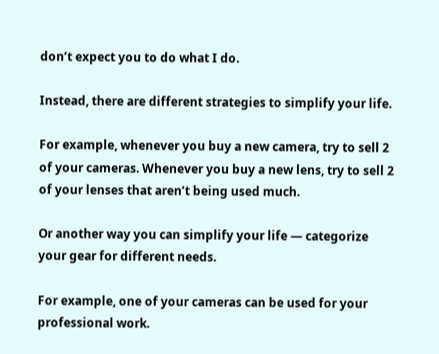don’t expect you to do what I do.

Instead, there are different strategies to simplify your life.

For example, whenever you buy a new camera, try to sell 2 of your cameras. Whenever you buy a new lens, try to sell 2 of your lenses that aren’t being used much.

Or another way you can simplify your life — categorize your gear for different needs.

For example, one of your cameras can be used for your professional work.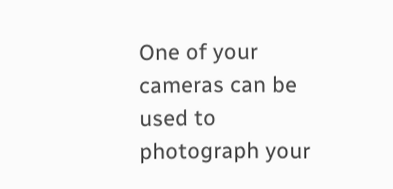One of your cameras can be used to photograph your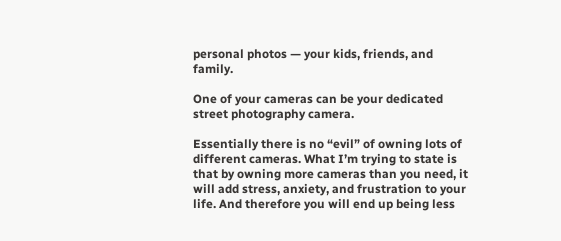personal photos — your kids, friends, and family.

One of your cameras can be your dedicated street photography camera.

Essentially there is no “evil” of owning lots of different cameras. What I’m trying to state is that by owning more cameras than you need, it will add stress, anxiety, and frustration to your life. And therefore you will end up being less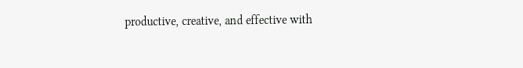productive, creative, and effective with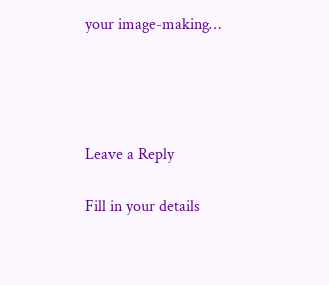your image-making…




Leave a Reply

Fill in your details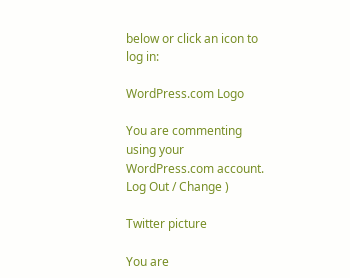below or click an icon to log in:

WordPress.com Logo

You are commenting using your WordPress.com account. Log Out / Change )

Twitter picture

You are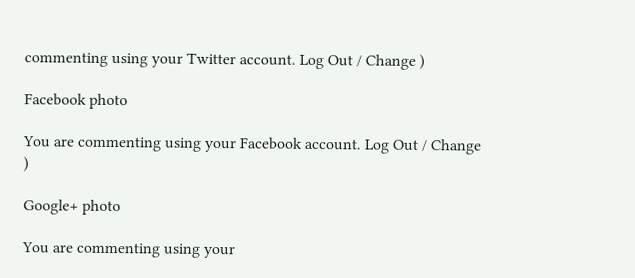commenting using your Twitter account. Log Out / Change )

Facebook photo

You are commenting using your Facebook account. Log Out / Change )

Google+ photo

You are commenting using your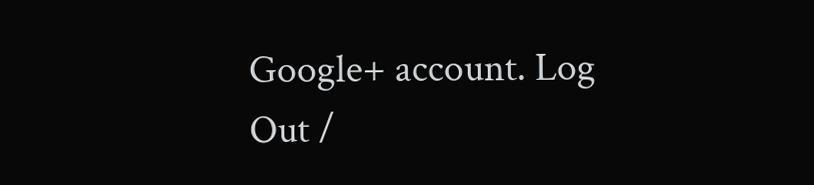Google+ account. Log Out /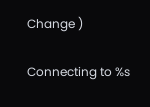Change )

Connecting to %s